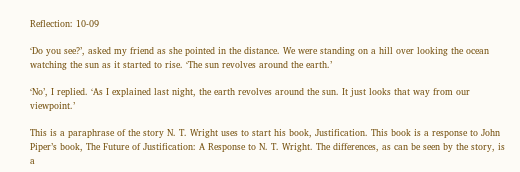Reflection: 10-09

‘Do you see?’, asked my friend as she pointed in the distance. We were standing on a hill over looking the ocean watching the sun as it started to rise. ‘The sun revolves around the earth.’

‘No’, I replied. ‘As I explained last night, the earth revolves around the sun. It just looks that way from our viewpoint.’

This is a paraphrase of the story N. T. Wright uses to start his book, Justification. This book is a response to John Piper’s book, The Future of Justification: A Response to N. T. Wright. The differences, as can be seen by the story, is a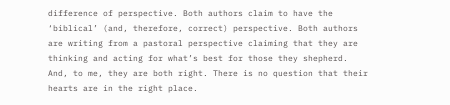difference of perspective. Both authors claim to have the ‘biblical’ (and, therefore, correct) perspective. Both authors are writing from a pastoral perspective claiming that they are thinking and acting for what’s best for those they shepherd. And, to me, they are both right. There is no question that their hearts are in the right place.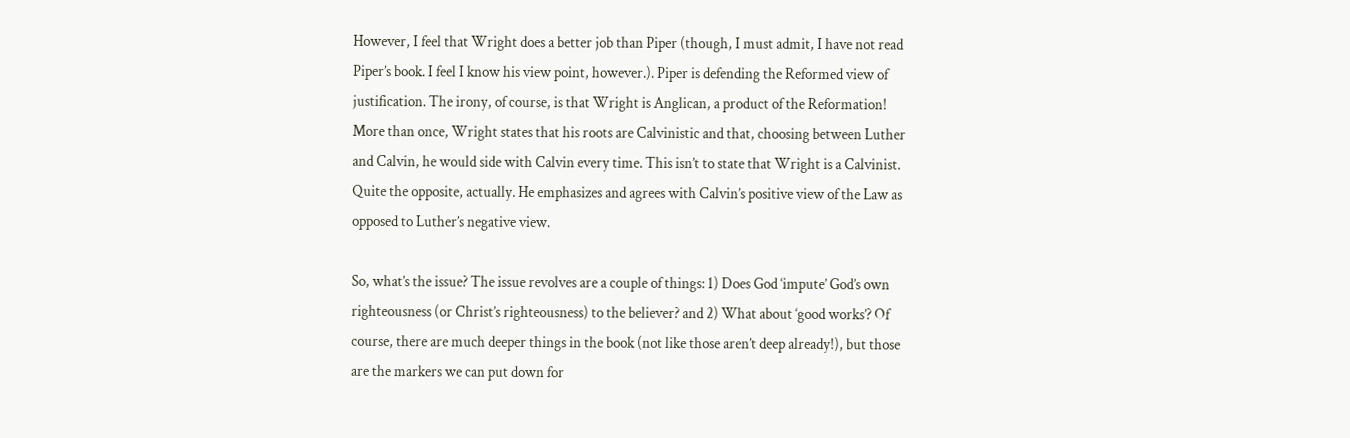However, I feel that Wright does a better job than Piper (though, I must admit, I have not read Piper’s book. I feel I know his view point, however.). Piper is defending the Reformed view of justification. The irony, of course, is that Wright is Anglican, a product of the Reformation! More than once, Wright states that his roots are Calvinistic and that, choosing between Luther and Calvin, he would side with Calvin every time. This isn’t to state that Wright is a Calvinist. Quite the opposite, actually. He emphasizes and agrees with Calvin’s positive view of the Law as opposed to Luther’s negative view.

So, what’s the issue? The issue revolves are a couple of things: 1) Does God ‘impute’ God’s own righteousness (or Christ’s righteousness) to the believer? and 2) What about ‘good works’? Of course, there are much deeper things in the book (not like those aren’t deep already!), but those are the markers we can put down for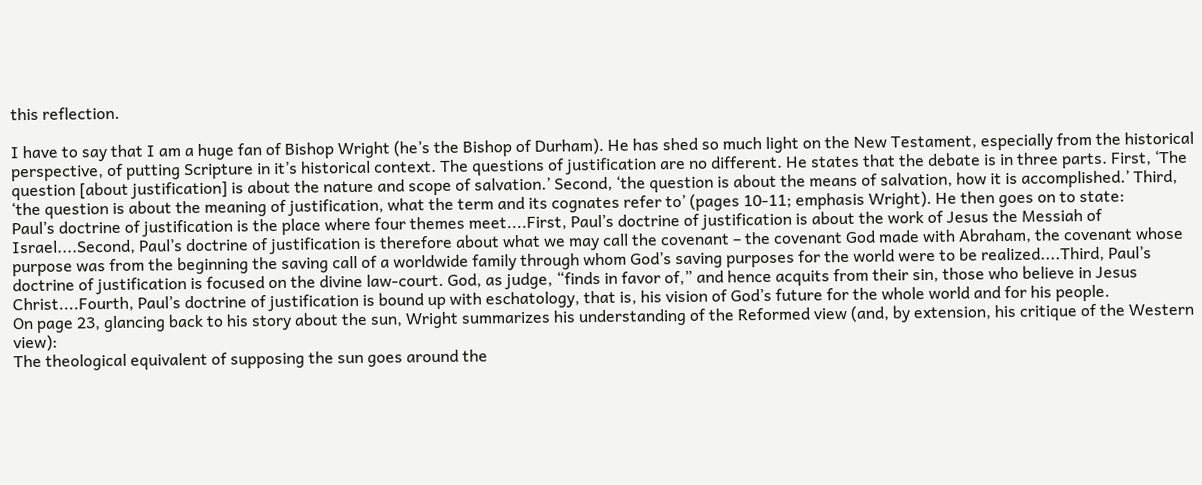this reflection.

I have to say that I am a huge fan of Bishop Wright (he’s the Bishop of Durham). He has shed so much light on the New Testament, especially from the historical perspective, of putting Scripture in it’s historical context. The questions of justification are no different. He states that the debate is in three parts. First, ‘The question [about justification] is about the nature and scope of salvation.’ Second, ‘the question is about the means of salvation, how it is accomplished.’ Third, ‘the question is about the meaning of justification, what the term and its cognates refer to’ (pages 10-11; emphasis Wright). He then goes on to state:
Paul’s doctrine of justification is the place where four themes meet....First, Paul’s doctrine of justification is about the work of Jesus the Messiah of Israel....Second, Paul’s doctrine of justification is therefore about what we may call the covenant – the covenant God made with Abraham, the covenant whose purpose was from the beginning the saving call of a worldwide family through whom God’s saving purposes for the world were to be realized....Third, Paul’s doctrine of justification is focused on the divine law-court. God, as judge, “finds in favor of,” and hence acquits from their sin, those who believe in Jesus Christ....Fourth, Paul’s doctrine of justification is bound up with eschatology, that is, his vision of God’s future for the whole world and for his people.
On page 23, glancing back to his story about the sun, Wright summarizes his understanding of the Reformed view (and, by extension, his critique of the Western view):
The theological equivalent of supposing the sun goes around the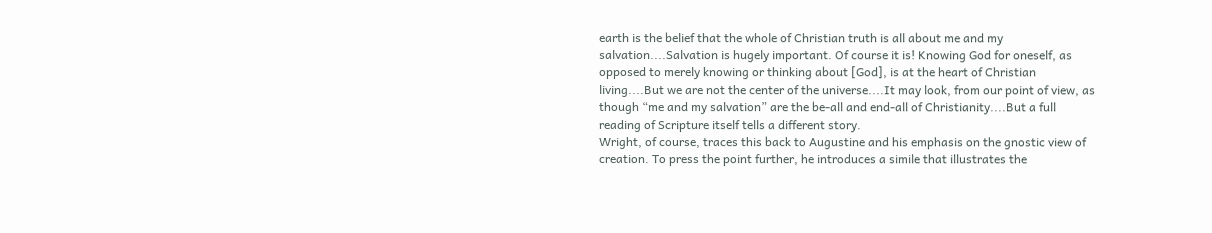earth is the belief that the whole of Christian truth is all about me and my salvation....Salvation is hugely important. Of course it is! Knowing God for oneself, as opposed to merely knowing or thinking about [God], is at the heart of Christian living....But we are not the center of the universe....It may look, from our point of view, as though “me and my salvation” are the be-all and end-all of Christianity....But a full reading of Scripture itself tells a different story.
Wright, of course, traces this back to Augustine and his emphasis on the gnostic view of creation. To press the point further, he introduces a simile that illustrates the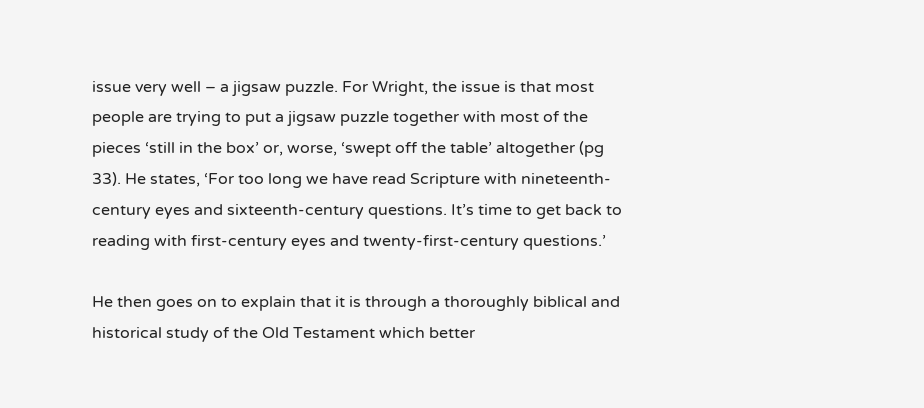issue very well – a jigsaw puzzle. For Wright, the issue is that most people are trying to put a jigsaw puzzle together with most of the pieces ‘still in the box’ or, worse, ‘swept off the table’ altogether (pg 33). He states, ‘For too long we have read Scripture with nineteenth-century eyes and sixteenth-century questions. It’s time to get back to reading with first-century eyes and twenty-first-century questions.’

He then goes on to explain that it is through a thoroughly biblical and historical study of the Old Testament which better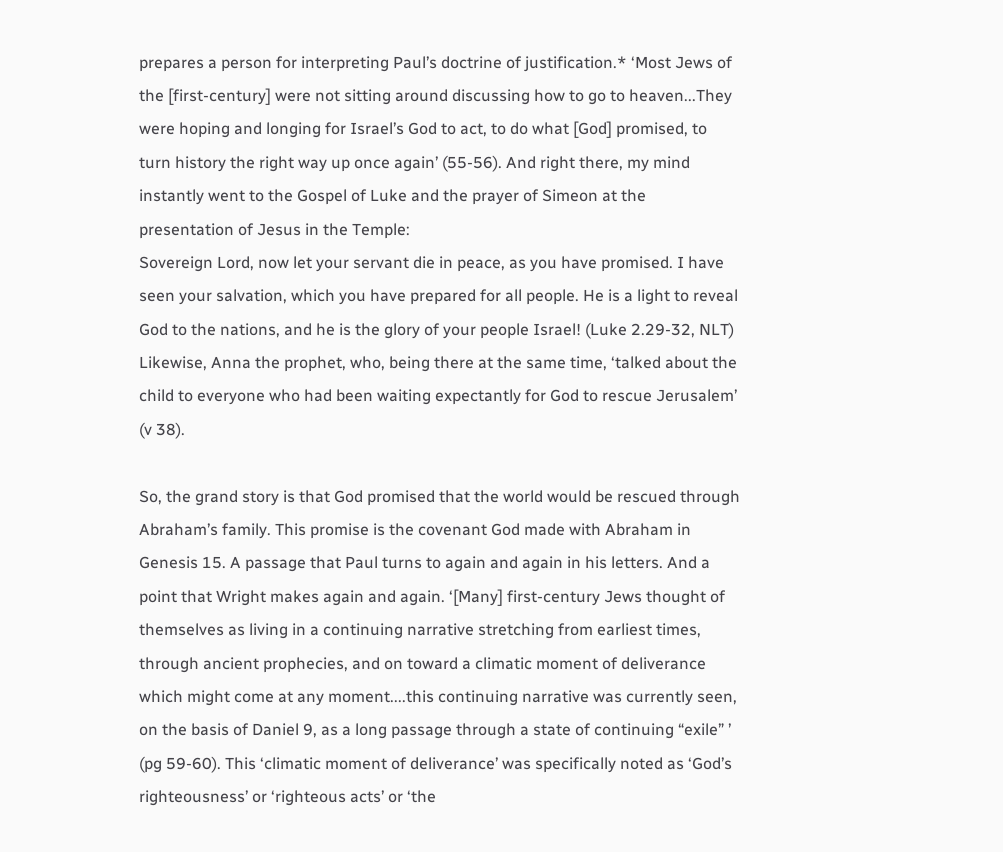prepares a person for interpreting Paul’s doctrine of justification.* ‘Most Jews of the [first-century] were not sitting around discussing how to go to heaven...They were hoping and longing for Israel’s God to act, to do what [God] promised, to turn history the right way up once again’ (55-56). And right there, my mind instantly went to the Gospel of Luke and the prayer of Simeon at the presentation of Jesus in the Temple:
Sovereign Lord, now let your servant die in peace, as you have promised. I have seen your salvation, which you have prepared for all people. He is a light to reveal God to the nations, and he is the glory of your people Israel! (Luke 2.29-32, NLT)
Likewise, Anna the prophet, who, being there at the same time, ‘talked about the child to everyone who had been waiting expectantly for God to rescue Jerusalem’ (v 38).

So, the grand story is that God promised that the world would be rescued through Abraham’s family. This promise is the covenant God made with Abraham in Genesis 15. A passage that Paul turns to again and again in his letters. And a point that Wright makes again and again. ‘[Many] first-century Jews thought of themselves as living in a continuing narrative stretching from earliest times, through ancient prophecies, and on toward a climatic moment of deliverance which might come at any moment....this continuing narrative was currently seen, on the basis of Daniel 9, as a long passage through a state of continuing “exile” ’ (pg 59-60). This ‘climatic moment of deliverance’ was specifically noted as ‘God’s righteousness’ or ‘righteous acts’ or ‘the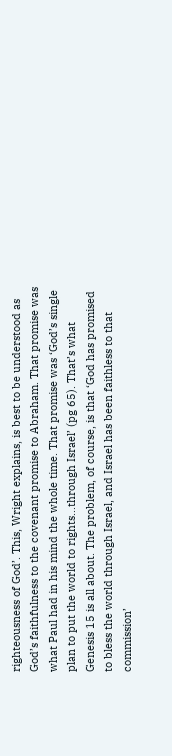righteousness of God’. This, Wright explains, is best to be understood as God’s faithfulness to the covenant promise to Abraham. That promise was what Paul had in his mind the whole time. That promise was ‘God’s single plan to put the world to rights...through Israel’ (pg 65). That’s what Genesis 15 is all about. The problem, of course, is that ‘God has promised to bless the world through Israel, and Israel has been faithless to that commission’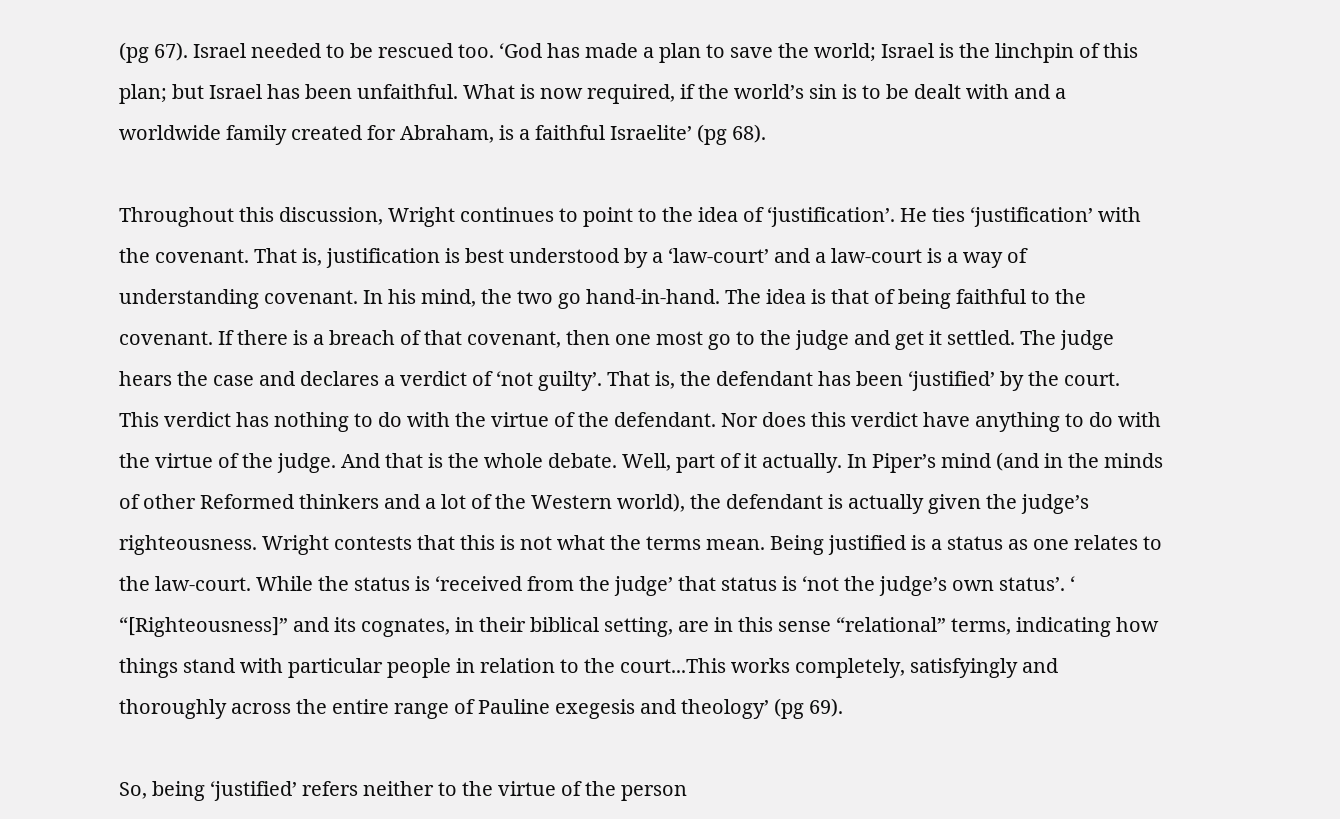(pg 67). Israel needed to be rescued too. ‘God has made a plan to save the world; Israel is the linchpin of this plan; but Israel has been unfaithful. What is now required, if the world’s sin is to be dealt with and a worldwide family created for Abraham, is a faithful Israelite’ (pg 68).

Throughout this discussion, Wright continues to point to the idea of ‘justification’. He ties ‘justification’ with the covenant. That is, justification is best understood by a ‘law-court’ and a law-court is a way of understanding covenant. In his mind, the two go hand-in-hand. The idea is that of being faithful to the covenant. If there is a breach of that covenant, then one most go to the judge and get it settled. The judge hears the case and declares a verdict of ‘not guilty’. That is, the defendant has been ‘justified’ by the court. This verdict has nothing to do with the virtue of the defendant. Nor does this verdict have anything to do with the virtue of the judge. And that is the whole debate. Well, part of it actually. In Piper’s mind (and in the minds of other Reformed thinkers and a lot of the Western world), the defendant is actually given the judge’s righteousness. Wright contests that this is not what the terms mean. Being justified is a status as one relates to the law-court. While the status is ‘received from the judge’ that status is ‘not the judge’s own status’. ‘ “[Righteousness]” and its cognates, in their biblical setting, are in this sense “relational” terms, indicating how things stand with particular people in relation to the court...This works completely, satisfyingly and thoroughly across the entire range of Pauline exegesis and theology’ (pg 69).

So, being ‘justified’ refers neither to the virtue of the person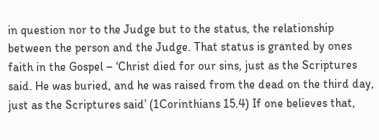in question nor to the Judge but to the status, the relationship between the person and the Judge. That status is granted by ones faith in the Gospel – ‘Christ died for our sins, just as the Scriptures said. He was buried, and he was raised from the dead on the third day, just as the Scriptures said’ (1Corinthians 15.4) If one believes that,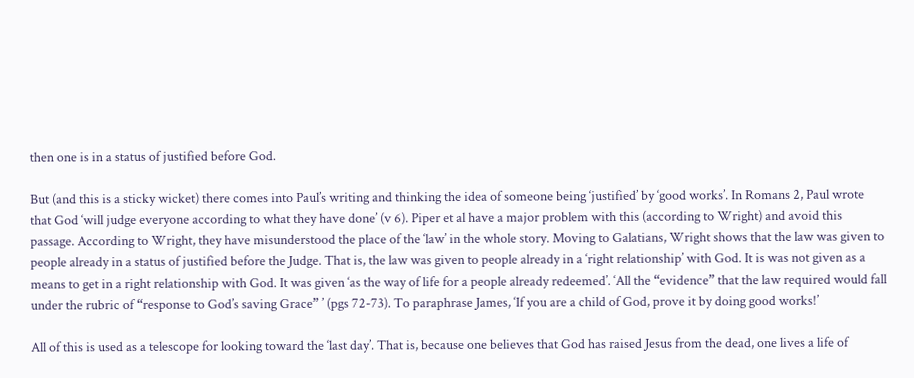then one is in a status of justified before God.

But (and this is a sticky wicket) there comes into Paul’s writing and thinking the idea of someone being ‘justified’ by ‘good works’. In Romans 2, Paul wrote that God ‘will judge everyone according to what they have done’ (v 6). Piper et al have a major problem with this (according to Wright) and avoid this passage. According to Wright, they have misunderstood the place of the ‘law’ in the whole story. Moving to Galatians, Wright shows that the law was given to people already in a status of justified before the Judge. That is, the law was given to people already in a ‘right relationship’ with God. It is was not given as a means to get in a right relationship with God. It was given ‘as the way of life for a people already redeemed’. ‘All the “evidence” that the law required would fall under the rubric of “response to God’s saving Grace” ’ (pgs 72-73). To paraphrase James, ‘If you are a child of God, prove it by doing good works!’

All of this is used as a telescope for looking toward the ‘last day’. That is, because one believes that God has raised Jesus from the dead, one lives a life of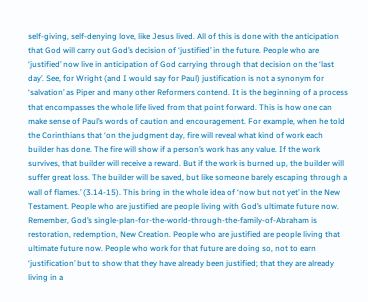self-giving, self-denying love, like Jesus lived. All of this is done with the anticipation that God will carry out God’s decision of ‘justified’ in the future. People who are ‘justified’ now live in anticipation of God carrying through that decision on the ‘last day’. See, for Wright (and I would say for Paul) justification is not a synonym for ‘salvation’ as Piper and many other Reformers contend. It is the beginning of a process that encompasses the whole life lived from that point forward. This is how one can make sense of Paul’s words of caution and encouragement. For example, when he told the Corinthians that ‘on the judgment day, fire will reveal what kind of work each builder has done. The fire will show if a person’s work has any value. If the work survives, that builder will receive a reward. But if the work is burned up, the builder will suffer great loss. The builder will be saved, but like someone barely escaping through a wall of flames.’ (3.14-15). This bring in the whole idea of ‘now but not yet’ in the New Testament. People who are justified are people living with God’s ultimate future now. Remember, God’s single-plan-for-the-world-through-the-family-of-Abraham is restoration, redemption, New Creation. People who are justified are people living that ultimate future now. People who work for that future are doing so, not to earn ‘justification’ but to show that they have already been justified; that they are already living in a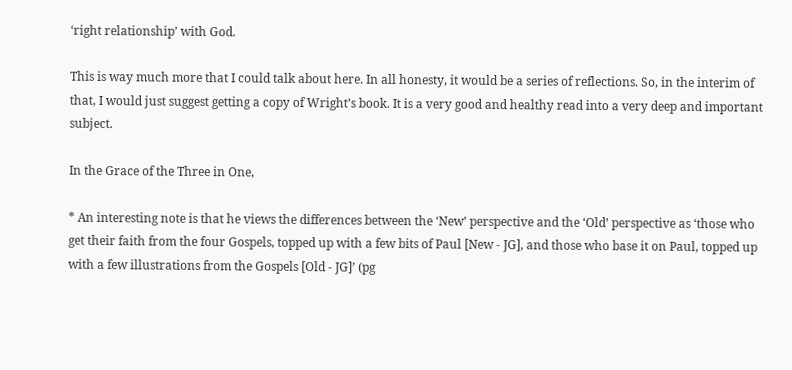‘right relationship’ with God.

This is way much more that I could talk about here. In all honesty, it would be a series of reflections. So, in the interim of that, I would just suggest getting a copy of Wright’s book. It is a very good and healthy read into a very deep and important subject.

In the Grace of the Three in One,

* An interesting note is that he views the differences between the ‘New’ perspective and the ‘Old’ perspective as ‘those who get their faith from the four Gospels, topped up with a few bits of Paul [New - JG], and those who base it on Paul, topped up with a few illustrations from the Gospels [Old - JG]’ (pg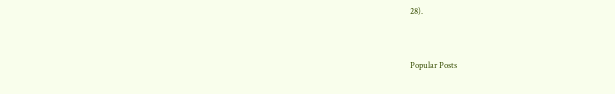28).


Popular Posts